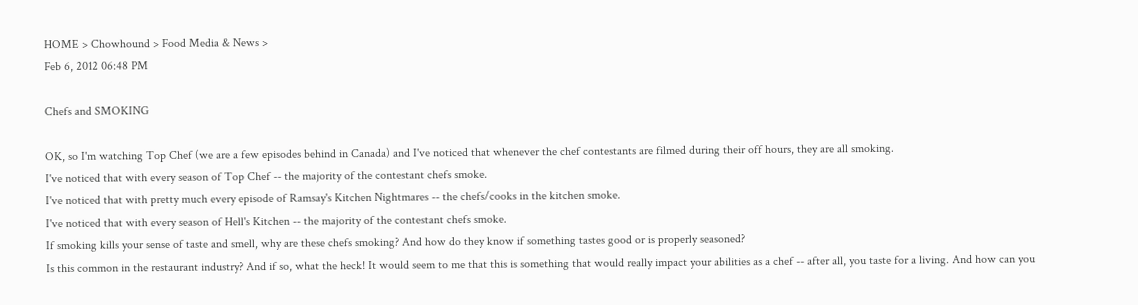HOME > Chowhound > Food Media & News >
Feb 6, 2012 06:48 PM

Chefs and SMOKING

OK, so I'm watching Top Chef (we are a few episodes behind in Canada) and I've noticed that whenever the chef contestants are filmed during their off hours, they are all smoking.
I've noticed that with every season of Top Chef -- the majority of the contestant chefs smoke.
I've noticed that with pretty much every episode of Ramsay's Kitchen Nightmares -- the chefs/cooks in the kitchen smoke.
I've noticed that with every season of Hell's Kitchen -- the majority of the contestant chefs smoke.
If smoking kills your sense of taste and smell, why are these chefs smoking? And how do they know if something tastes good or is properly seasoned?
Is this common in the restaurant industry? And if so, what the heck! It would seem to me that this is something that would really impact your abilities as a chef -- after all, you taste for a living. And how can you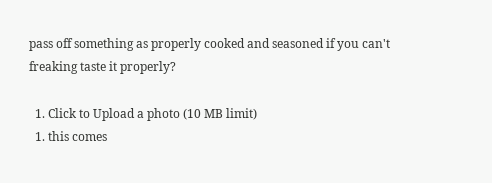pass off something as properly cooked and seasoned if you can't freaking taste it properly?

  1. Click to Upload a photo (10 MB limit)
  1. this comes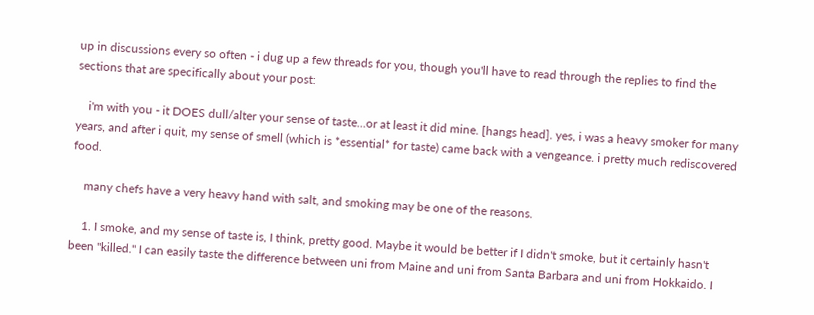up in discussions every so often - i dug up a few threads for you, though you'll have to read through the replies to find the sections that are specifically about your post:

    i'm with you - it DOES dull/alter your sense of taste...or at least it did mine. [hangs head]. yes, i was a heavy smoker for many years, and after i quit, my sense of smell (which is *essential* for taste) came back with a vengeance. i pretty much rediscovered food.

    many chefs have a very heavy hand with salt, and smoking may be one of the reasons.

    1. I smoke, and my sense of taste is, I think, pretty good. Maybe it would be better if I didn't smoke, but it certainly hasn't been "killed." I can easily taste the difference between uni from Maine and uni from Santa Barbara and uni from Hokkaido. I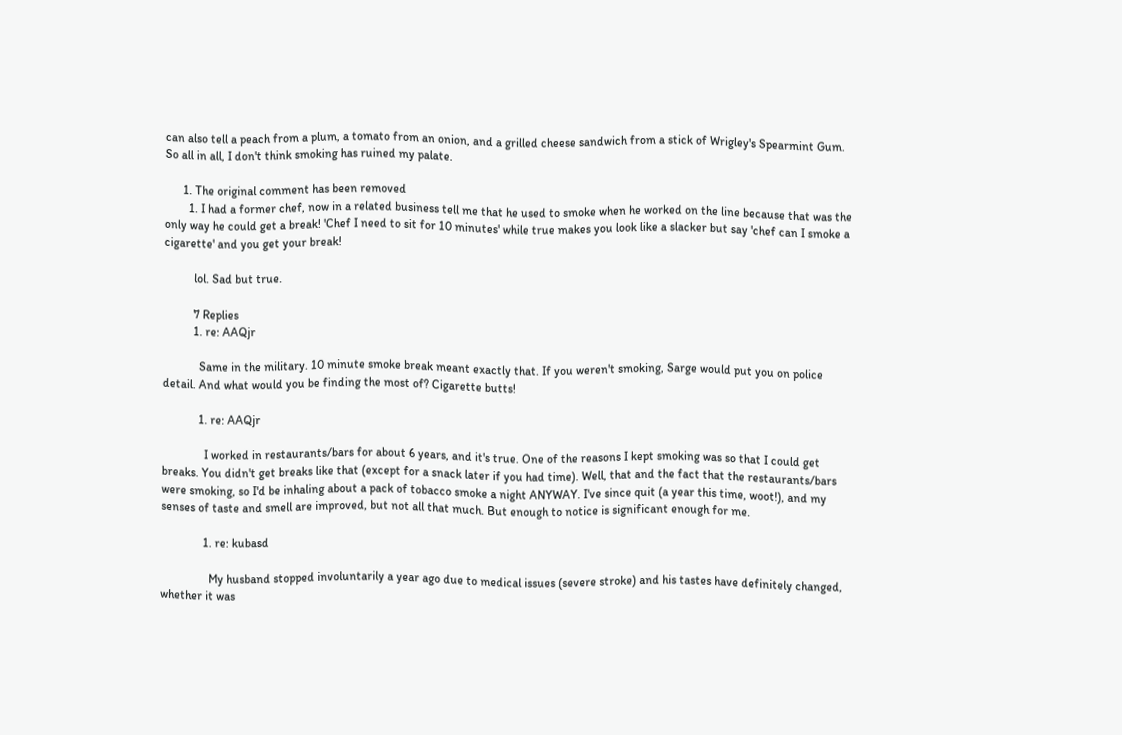can also tell a peach from a plum, a tomato from an onion, and a grilled cheese sandwich from a stick of Wrigley's Spearmint Gum. So all in all, I don't think smoking has ruined my palate.

      1. The original comment has been removed
        1. I had a former chef, now in a related business tell me that he used to smoke when he worked on the line because that was the only way he could get a break! 'Chef I need to sit for 10 minutes' while true makes you look like a slacker but say 'chef can I smoke a cigarette' and you get your break!

          lol. Sad but true.

          7 Replies
          1. re: AAQjr

            Same in the military. 10 minute smoke break meant exactly that. If you weren't smoking, Sarge would put you on police detail. And what would you be finding the most of? Cigarette butts!

            1. re: AAQjr

              I worked in restaurants/bars for about 6 years, and it's true. One of the reasons I kept smoking was so that I could get breaks. You didn't get breaks like that (except for a snack later if you had time). Well, that and the fact that the restaurants/bars were smoking, so I'd be inhaling about a pack of tobacco smoke a night ANYWAY. I've since quit (a year this time, woot!), and my senses of taste and smell are improved, but not all that much. But enough to notice is significant enough for me.

              1. re: kubasd

                My husband stopped involuntarily a year ago due to medical issues (severe stroke) and his tastes have definitely changed, whether it was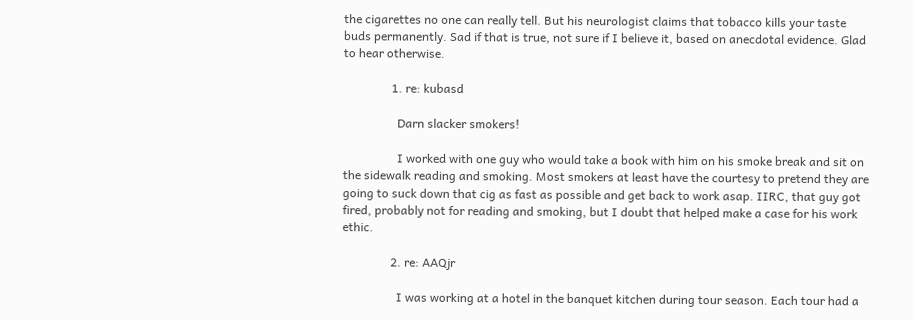the cigarettes no one can really tell. But his neurologist claims that tobacco kills your taste buds permanently. Sad if that is true, not sure if I believe it, based on anecdotal evidence. Glad to hear otherwise.

                1. re: kubasd

                  Darn slacker smokers!

                  I worked with one guy who would take a book with him on his smoke break and sit on the sidewalk reading and smoking. Most smokers at least have the courtesy to pretend they are going to suck down that cig as fast as possible and get back to work asap. IIRC, that guy got fired, probably not for reading and smoking, but I doubt that helped make a case for his work ethic.

                2. re: AAQjr

                  I was working at a hotel in the banquet kitchen during tour season. Each tour had a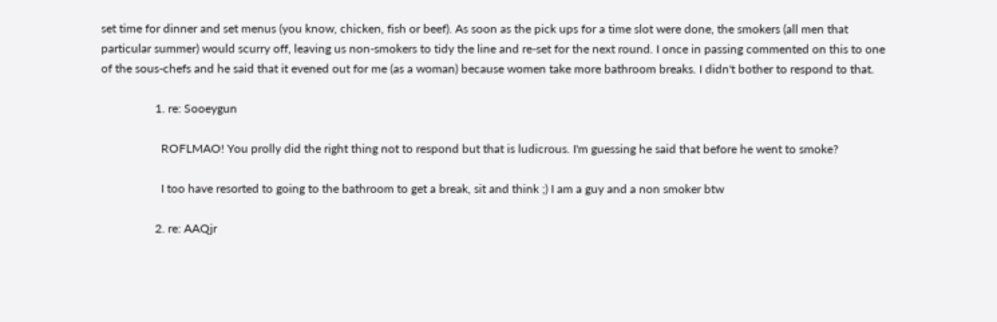set time for dinner and set menus (you know, chicken, fish or beef). As soon as the pick ups for a time slot were done, the smokers (all men that particular summer) would scurry off, leaving us non-smokers to tidy the line and re-set for the next round. I once in passing commented on this to one of the sous-chefs and he said that it evened out for me (as a woman) because women take more bathroom breaks. I didn't bother to respond to that.

                  1. re: Sooeygun

                    ROFLMAO! You prolly did the right thing not to respond but that is ludicrous. I'm guessing he said that before he went to smoke?

                    I too have resorted to going to the bathroom to get a break, sit and think ;) I am a guy and a non smoker btw

                  2. re: AAQjr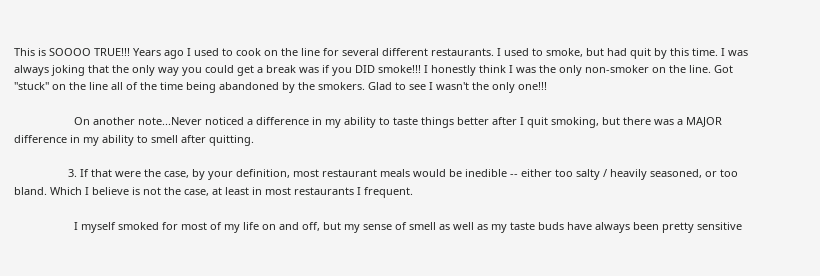This is SOOOO TRUE!!! Years ago I used to cook on the line for several different restaurants. I used to smoke, but had quit by this time. I was always joking that the only way you could get a break was if you DID smoke!!! I honestly think I was the only non-smoker on the line. Got "stuck" on the line all of the time being abandoned by the smokers. Glad to see I wasn't the only one!!!

                    On another note...Never noticed a difference in my ability to taste things better after I quit smoking, but there was a MAJOR difference in my ability to smell after quitting.

                  3. If that were the case, by your definition, most restaurant meals would be inedible -- either too salty / heavily seasoned, or too bland. Which I believe is not the case, at least in most restaurants I frequent.

                    I myself smoked for most of my life on and off, but my sense of smell as well as my taste buds have always been pretty sensitive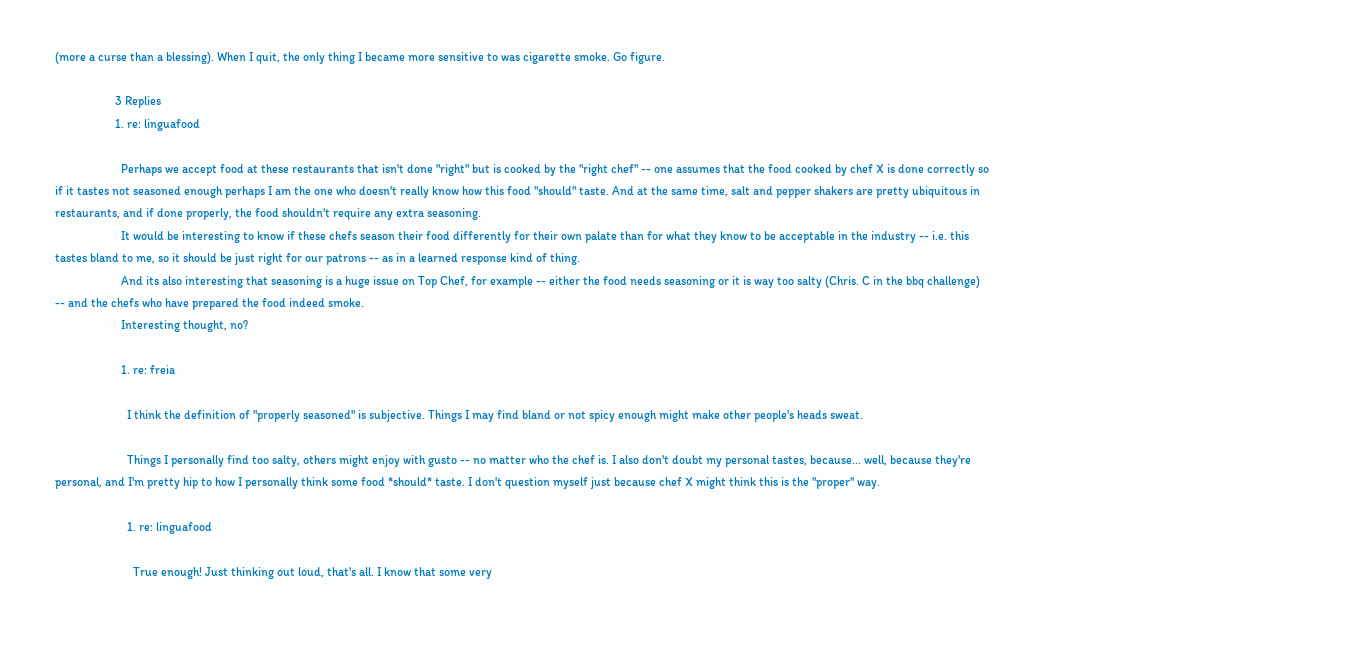(more a curse than a blessing). When I quit, the only thing I became more sensitive to was cigarette smoke. Go figure.

                    3 Replies
                    1. re: linguafood

                      Perhaps we accept food at these restaurants that isn't done "right" but is cooked by the "right chef" -- one assumes that the food cooked by chef X is done correctly so if it tastes not seasoned enough perhaps I am the one who doesn't really know how this food "should" taste. And at the same time, salt and pepper shakers are pretty ubiquitous in restaurants, and if done properly, the food shouldn't require any extra seasoning.
                      It would be interesting to know if these chefs season their food differently for their own palate than for what they know to be acceptable in the industry -- i.e. this tastes bland to me, so it should be just right for our patrons -- as in a learned response kind of thing.
                      And its also interesting that seasoning is a huge issue on Top Chef, for example -- either the food needs seasoning or it is way too salty (Chris. C in the bbq challenge) -- and the chefs who have prepared the food indeed smoke.
                      Interesting thought, no?

                      1. re: freia

                        I think the definition of "properly seasoned" is subjective. Things I may find bland or not spicy enough might make other people's heads sweat.

                        Things I personally find too salty, others might enjoy with gusto -- no matter who the chef is. I also don't doubt my personal tastes, because... well, because they're personal, and I'm pretty hip to how I personally think some food *should* taste. I don't question myself just because chef X might think this is the "proper" way.

                        1. re: linguafood

                          True enough! Just thinking out loud, that's all. I know that some very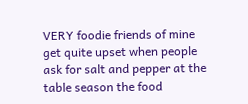VERY foodie friends of mine get quite upset when people ask for salt and pepper at the table season the food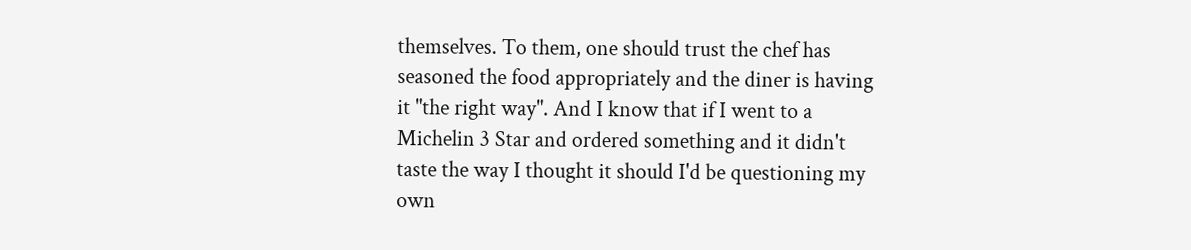themselves. To them, one should trust the chef has seasoned the food appropriately and the diner is having it "the right way". And I know that if I went to a Michelin 3 Star and ordered something and it didn't taste the way I thought it should I'd be questioning my own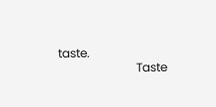taste.
                          Taste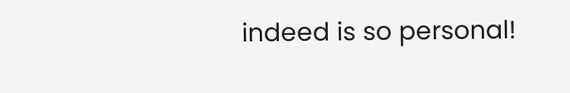indeed is so personal!